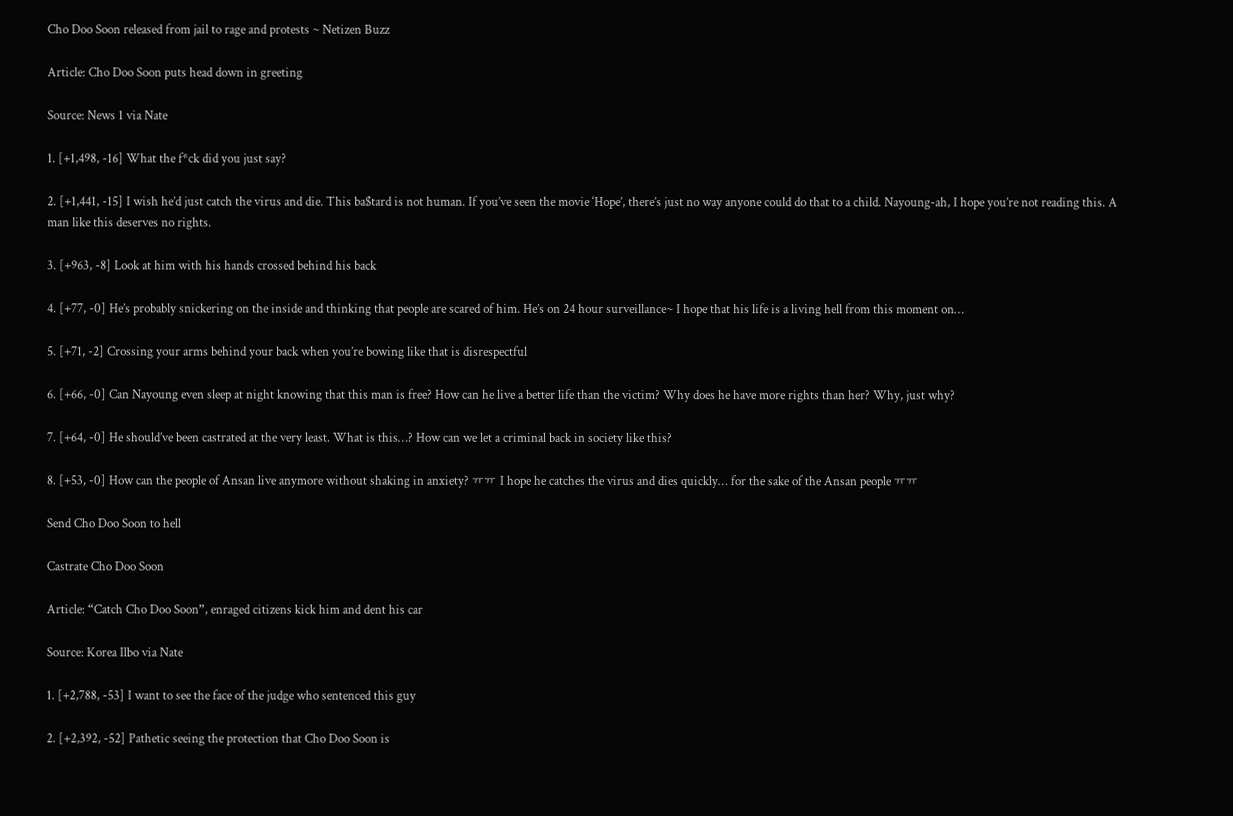Cho Doo Soon released from jail to rage and protests ~ Netizen Buzz

Article: Cho Doo Soon puts head down in greeting

Source: News 1 via Nate

1. [+1,498, -16] What the f*ck did you just say?

2. [+1,441, -15] I wish he’d just catch the virus and die. This ba$tard is not human. If you’ve seen the movie ‘Hope’, there’s just no way anyone could do that to a child. Nayoung-ah, I hope you’re not reading this. A man like this deserves no rights.

3. [+963, -8] Look at him with his hands crossed behind his back

4. [+77, -0] He’s probably snickering on the inside and thinking that people are scared of him. He’s on 24 hour surveillance~ I hope that his life is a living hell from this moment on…

5. [+71, -2] Crossing your arms behind your back when you’re bowing like that is disrespectful

6. [+66, -0] Can Nayoung even sleep at night knowing that this man is free? How can he live a better life than the victim? Why does he have more rights than her? Why, just why?

7. [+64, -0] He should’ve been castrated at the very least. What is this…? How can we let a criminal back in society like this?

8. [+53, -0] How can the people of Ansan live anymore without shaking in anxiety? ㅠㅠ I hope he catches the virus and dies quickly… for the sake of the Ansan people ㅠㅠ

Send Cho Doo Soon to hell

Castrate Cho Doo Soon

Article: “Catch Cho Doo Soon”, enraged citizens kick him and dent his car

Source: Korea Ilbo via Nate

1. [+2,788, -53] I want to see the face of the judge who sentenced this guy

2. [+2,392, -52] Pathetic seeing the protection that Cho Doo Soon is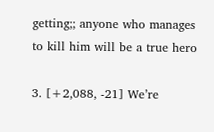getting;; anyone who manages to kill him will be a true hero

3. [+2,088, -21] We’re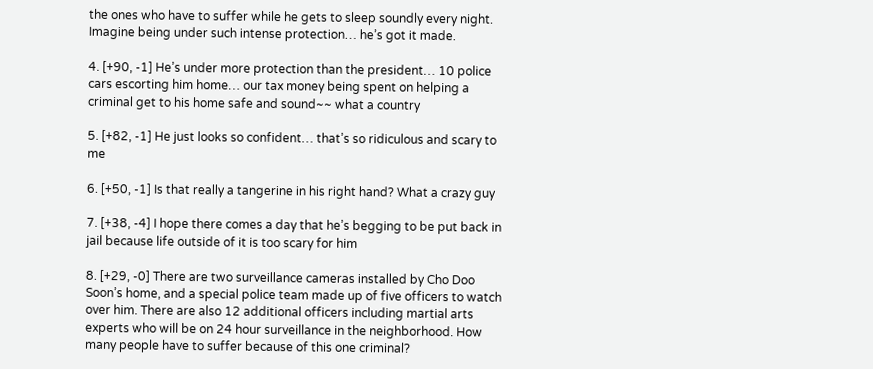the ones who have to suffer while he gets to sleep soundly every night. Imagine being under such intense protection… he’s got it made.

4. [+90, -1] He’s under more protection than the president… 10 police cars escorting him home… our tax money being spent on helping a criminal get to his home safe and sound~~ what a country

5. [+82, -1] He just looks so confident… that’s so ridiculous and scary to me

6. [+50, -1] Is that really a tangerine in his right hand? What a crazy guy

7. [+38, -4] I hope there comes a day that he’s begging to be put back in jail because life outside of it is too scary for him

8. [+29, -0] There are two surveillance cameras installed by Cho Doo Soon’s home, and a special police team made up of five officers to watch over him. There are also 12 additional officers including martial arts experts who will be on 24 hour surveillance in the neighborhood. How many people have to suffer because of this one criminal?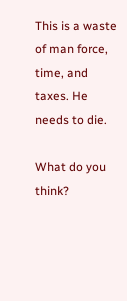This is a waste of man force, time, and taxes. He needs to die.

What do you think?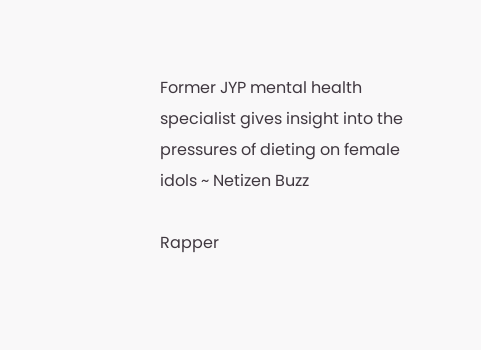Former JYP mental health specialist gives insight into the pressures of dieting on female idols ~ Netizen Buzz

Rapper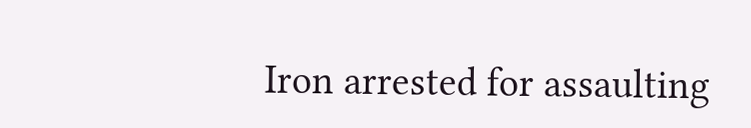Iron arrested for assaulting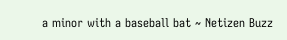a minor with a baseball bat ~ Netizen Buzz